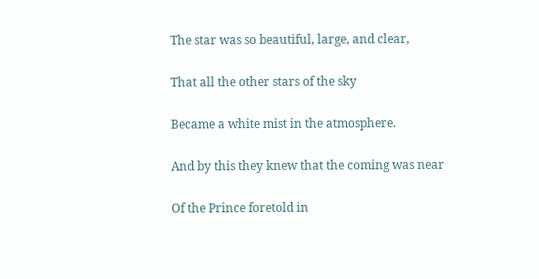The star was so beautiful, large, and clear,

That all the other stars of the sky

Became a white mist in the atmosphere.

And by this they knew that the coming was near

Of the Prince foretold in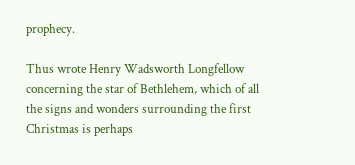prophecy.

Thus wrote Henry Wadsworth Longfellow concerning the star of Bethlehem, which of all the signs and wonders surrounding the first Christmas is perhaps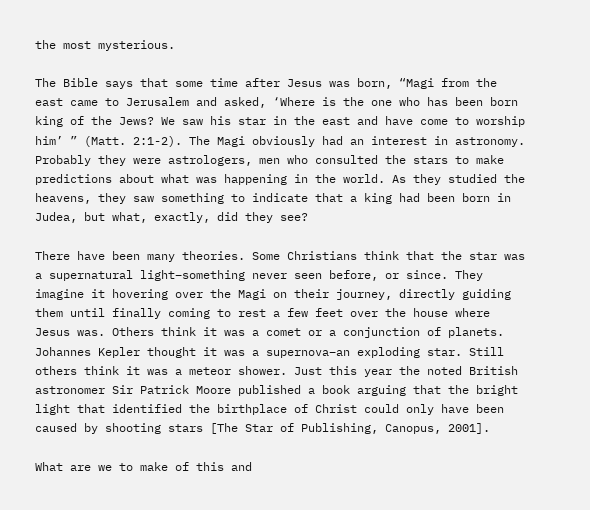the most mysterious.

The Bible says that some time after Jesus was born, “Magi from the east came to Jerusalem and asked, ‘Where is the one who has been born king of the Jews? We saw his star in the east and have come to worship him’ ” (Matt. 2:1-2). The Magi obviously had an interest in astronomy. Probably they were astrologers, men who consulted the stars to make predictions about what was happening in the world. As they studied the heavens, they saw something to indicate that a king had been born in Judea, but what, exactly, did they see?

There have been many theories. Some Christians think that the star was a supernatural light–something never seen before, or since. They imagine it hovering over the Magi on their journey, directly guiding them until finally coming to rest a few feet over the house where Jesus was. Others think it was a comet or a conjunction of planets. Johannes Kepler thought it was a supernova–an exploding star. Still others think it was a meteor shower. Just this year the noted British astronomer Sir Patrick Moore published a book arguing that the bright light that identified the birthplace of Christ could only have been caused by shooting stars [The Star of Publishing, Canopus, 2001].

What are we to make of this and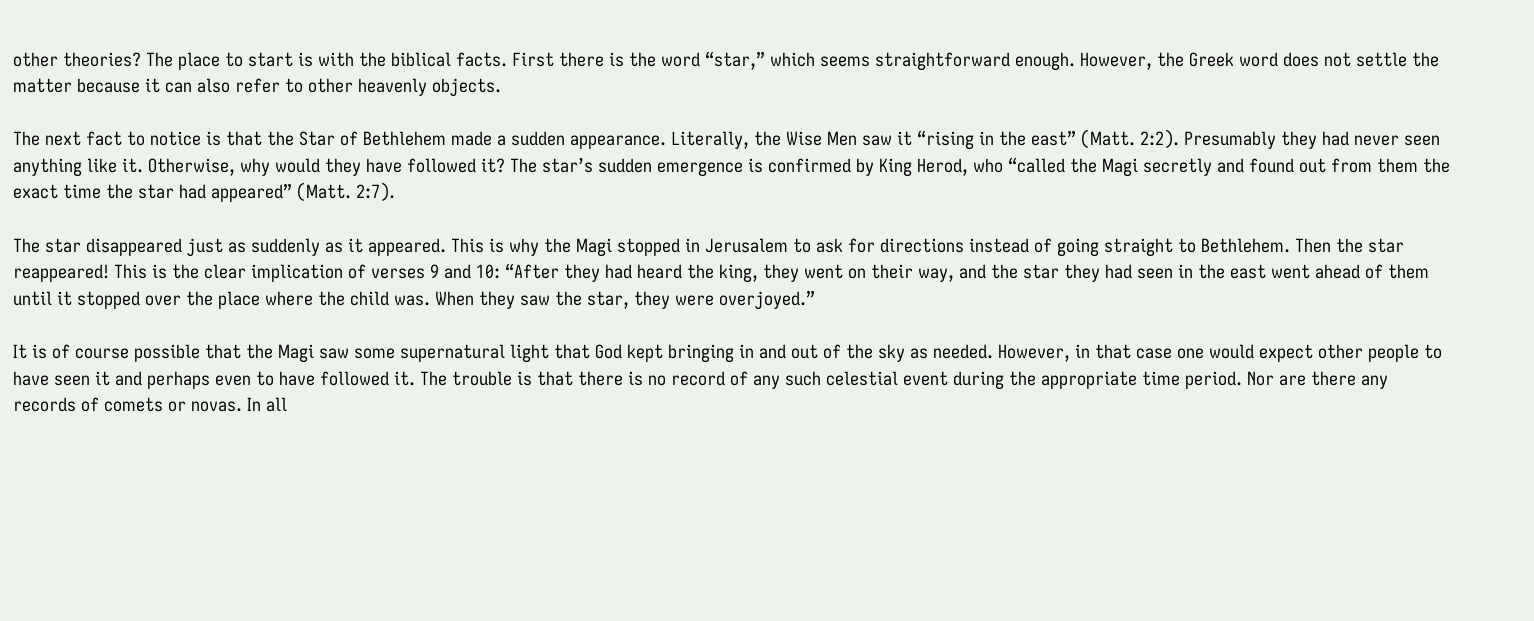other theories? The place to start is with the biblical facts. First there is the word “star,” which seems straightforward enough. However, the Greek word does not settle the matter because it can also refer to other heavenly objects.

The next fact to notice is that the Star of Bethlehem made a sudden appearance. Literally, the Wise Men saw it “rising in the east” (Matt. 2:2). Presumably they had never seen anything like it. Otherwise, why would they have followed it? The star’s sudden emergence is confirmed by King Herod, who “called the Magi secretly and found out from them the exact time the star had appeared” (Matt. 2:7).

The star disappeared just as suddenly as it appeared. This is why the Magi stopped in Jerusalem to ask for directions instead of going straight to Bethlehem. Then the star reappeared! This is the clear implication of verses 9 and 10: “After they had heard the king, they went on their way, and the star they had seen in the east went ahead of them until it stopped over the place where the child was. When they saw the star, they were overjoyed.”

It is of course possible that the Magi saw some supernatural light that God kept bringing in and out of the sky as needed. However, in that case one would expect other people to have seen it and perhaps even to have followed it. The trouble is that there is no record of any such celestial event during the appropriate time period. Nor are there any records of comets or novas. In all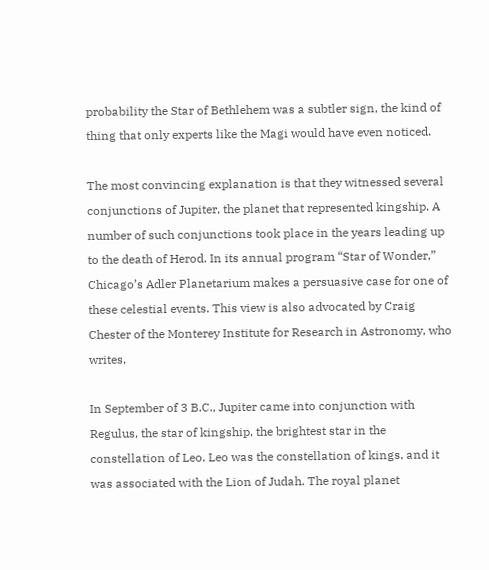probability the Star of Bethlehem was a subtler sign, the kind of thing that only experts like the Magi would have even noticed.

The most convincing explanation is that they witnessed several conjunctions of Jupiter, the planet that represented kingship. A number of such conjunctions took place in the years leading up to the death of Herod. In its annual program “Star of Wonder,” Chicago’s Adler Planetarium makes a persuasive case for one of these celestial events. This view is also advocated by Craig Chester of the Monterey Institute for Research in Astronomy, who writes,

In September of 3 B.C., Jupiter came into conjunction with Regulus, the star of kingship, the brightest star in the constellation of Leo. Leo was the constellation of kings, and it was associated with the Lion of Judah. The royal planet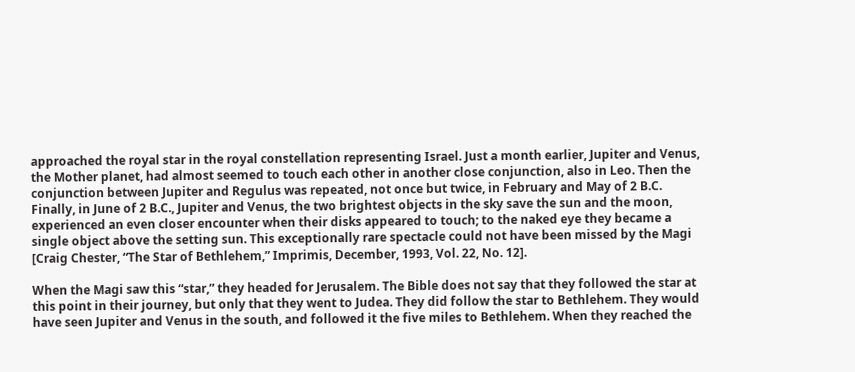approached the royal star in the royal constellation representing Israel. Just a month earlier, Jupiter and Venus, the Mother planet, had almost seemed to touch each other in another close conjunction, also in Leo. Then the conjunction between Jupiter and Regulus was repeated, not once but twice, in February and May of 2 B.C. Finally, in June of 2 B.C., Jupiter and Venus, the two brightest objects in the sky save the sun and the moon, experienced an even closer encounter when their disks appeared to touch; to the naked eye they became a single object above the setting sun. This exceptionally rare spectacle could not have been missed by the Magi [Craig Chester, “The Star of Bethlehem,” Imprimis, December, 1993, Vol. 22, No. 12].

When the Magi saw this “star,” they headed for Jerusalem. The Bible does not say that they followed the star at this point in their journey, but only that they went to Judea. They did follow the star to Bethlehem. They would have seen Jupiter and Venus in the south, and followed it the five miles to Bethlehem. When they reached the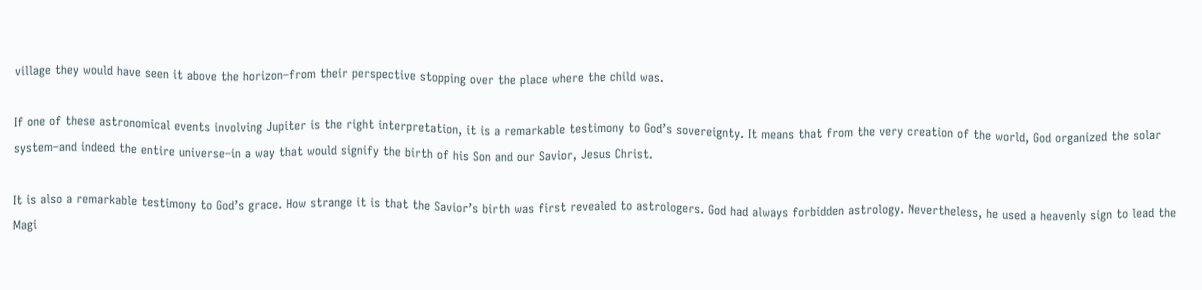village they would have seen it above the horizon–from their perspective stopping over the place where the child was.

If one of these astronomical events involving Jupiter is the right interpretation, it is a remarkable testimony to God’s sovereignty. It means that from the very creation of the world, God organized the solar system–and indeed the entire universe–in a way that would signify the birth of his Son and our Savior, Jesus Christ.

It is also a remarkable testimony to God’s grace. How strange it is that the Savior’s birth was first revealed to astrologers. God had always forbidden astrology. Nevertheless, he used a heavenly sign to lead the Magi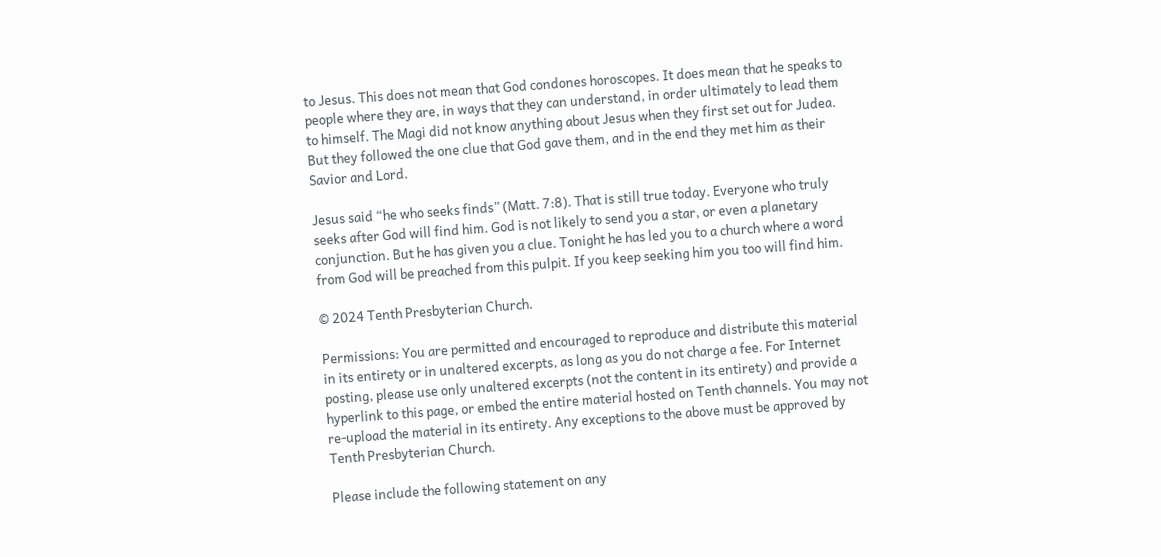to Jesus. This does not mean that God condones horoscopes. It does mean that he speaks to people where they are, in ways that they can understand, in order ultimately to lead them to himself. The Magi did not know anything about Jesus when they first set out for Judea. But they followed the one clue that God gave them, and in the end they met him as their Savior and Lord.

Jesus said “he who seeks finds” (Matt. 7:8). That is still true today. Everyone who truly seeks after God will find him. God is not likely to send you a star, or even a planetary conjunction. But he has given you a clue. Tonight he has led you to a church where a word from God will be preached from this pulpit. If you keep seeking him you too will find him.

© 2024 Tenth Presbyterian Church.

Permissions: You are permitted and encouraged to reproduce and distribute this material in its entirety or in unaltered excerpts, as long as you do not charge a fee. For Internet posting, please use only unaltered excerpts (not the content in its entirety) and provide a hyperlink to this page, or embed the entire material hosted on Tenth channels. You may not re-upload the material in its entirety. Any exceptions to the above must be approved by Tenth Presbyterian Church.

Please include the following statement on any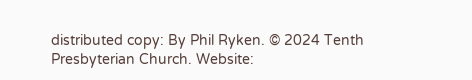distributed copy: By Phil Ryken. © 2024 Tenth Presbyterian Church. Website: